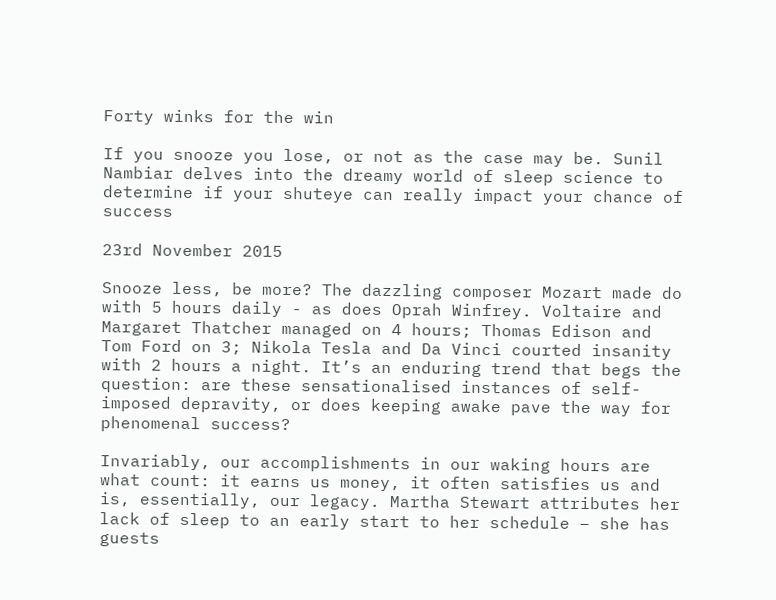Forty winks for the win

If you snooze you lose, or not as the case may be. Sunil Nambiar delves into the dreamy world of sleep science to determine if your shuteye can really impact your chance of success

23rd November 2015

Snooze less, be more? The dazzling composer Mozart made do with 5 hours daily - as does Oprah Winfrey. Voltaire and Margaret Thatcher managed on 4 hours; Thomas Edison and Tom Ford on 3; Nikola Tesla and Da Vinci courted insanity with 2 hours a night. It’s an enduring trend that begs the question: are these sensationalised instances of self-imposed depravity, or does keeping awake pave the way for phenomenal success?

Invariably, our accomplishments in our waking hours are what count: it earns us money, it often satisfies us and is, essentially, our legacy. Martha Stewart attributes her lack of sleep to an early start to her schedule – she has guests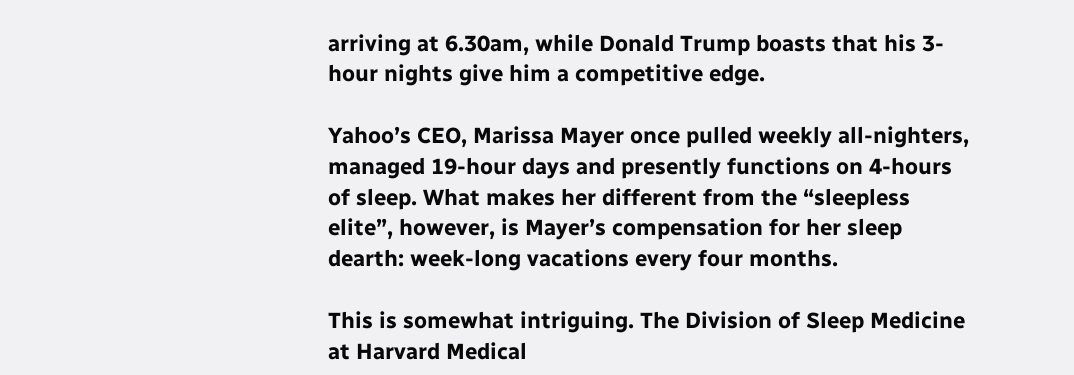arriving at 6.30am, while Donald Trump boasts that his 3-hour nights give him a competitive edge.

Yahoo’s CEO, Marissa Mayer once pulled weekly all-nighters, managed 19-hour days and presently functions on 4-hours of sleep. What makes her different from the “sleepless elite”, however, is Mayer’s compensation for her sleep dearth: week-long vacations every four months.

This is somewhat intriguing. The Division of Sleep Medicine at Harvard Medical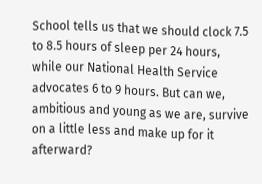School tells us that we should clock 7.5 to 8.5 hours of sleep per 24 hours, while our National Health Service advocates 6 to 9 hours. But can we, ambitious and young as we are, survive on a little less and make up for it afterward?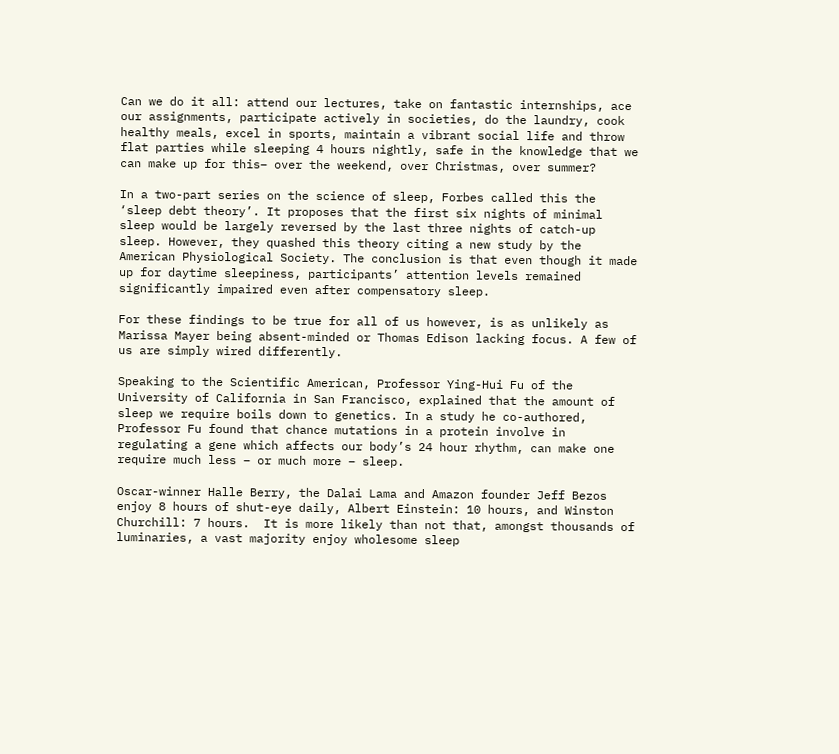Can we do it all: attend our lectures, take on fantastic internships, ace our assignments, participate actively in societies, do the laundry, cook healthy meals, excel in sports, maintain a vibrant social life and throw flat parties while sleeping 4 hours nightly, safe in the knowledge that we can make up for this– over the weekend, over Christmas, over summer?

In a two-part series on the science of sleep, Forbes called this the ‘sleep debt theory’. It proposes that the first six nights of minimal sleep would be largely reversed by the last three nights of catch-up sleep. However, they quashed this theory citing a new study by the American Physiological Society. The conclusion is that even though it made up for daytime sleepiness, participants’ attention levels remained significantly impaired even after compensatory sleep.

For these findings to be true for all of us however, is as unlikely as Marissa Mayer being absent-minded or Thomas Edison lacking focus. A few of us are simply wired differently.

Speaking to the Scientific American, Professor Ying-Hui Fu of the University of California in San Francisco, explained that the amount of sleep we require boils down to genetics. In a study he co-authored, Professor Fu found that chance mutations in a protein involve in regulating a gene which affects our body’s 24 hour rhythm, can make one require much less – or much more – sleep.

Oscar-winner Halle Berry, the Dalai Lama and Amazon founder Jeff Bezos enjoy 8 hours of shut-eye daily, Albert Einstein: 10 hours, and Winston Churchill: 7 hours.  It is more likely than not that, amongst thousands of luminaries, a vast majority enjoy wholesome sleep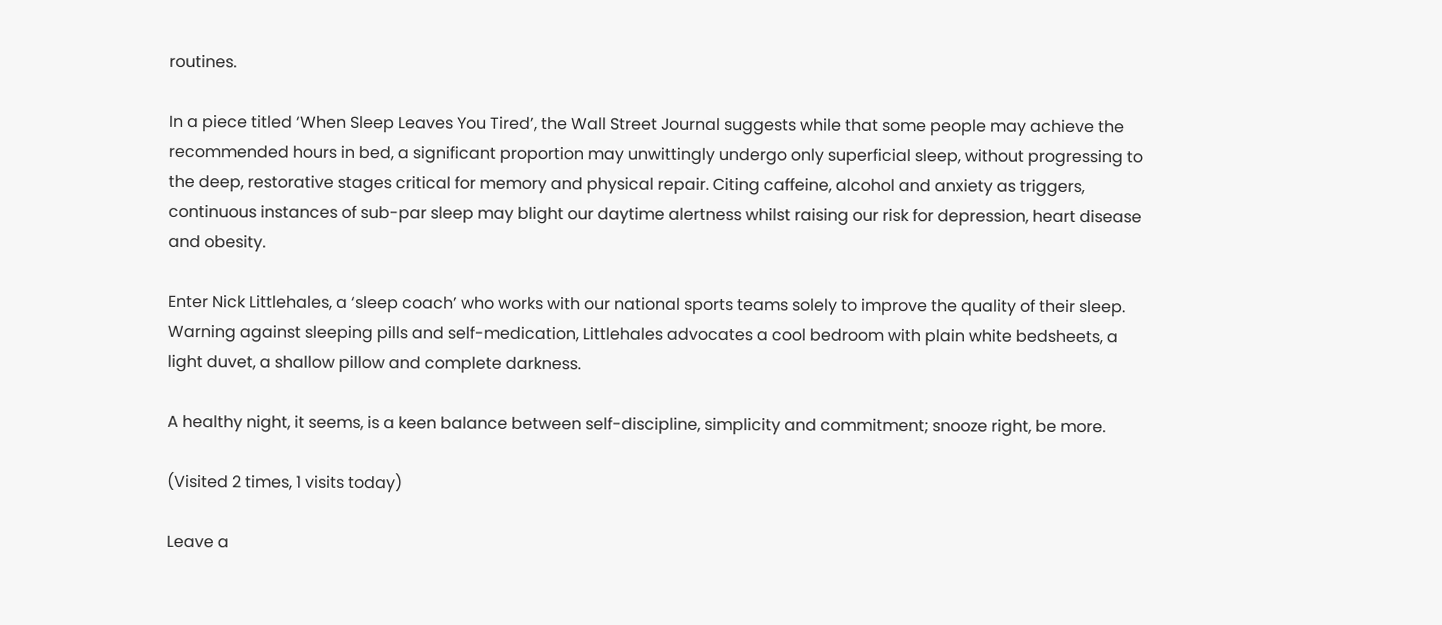routines.

In a piece titled ‘When Sleep Leaves You Tired’, the Wall Street Journal suggests while that some people may achieve the recommended hours in bed, a significant proportion may unwittingly undergo only superficial sleep, without progressing to the deep, restorative stages critical for memory and physical repair. Citing caffeine, alcohol and anxiety as triggers, continuous instances of sub-par sleep may blight our daytime alertness whilst raising our risk for depression, heart disease and obesity.

Enter Nick Littlehales, a ‘sleep coach’ who works with our national sports teams solely to improve the quality of their sleep. Warning against sleeping pills and self-medication, Littlehales advocates a cool bedroom with plain white bedsheets, a light duvet, a shallow pillow and complete darkness.

A healthy night, it seems, is a keen balance between self-discipline, simplicity and commitment; snooze right, be more.

(Visited 2 times, 1 visits today)

Leave a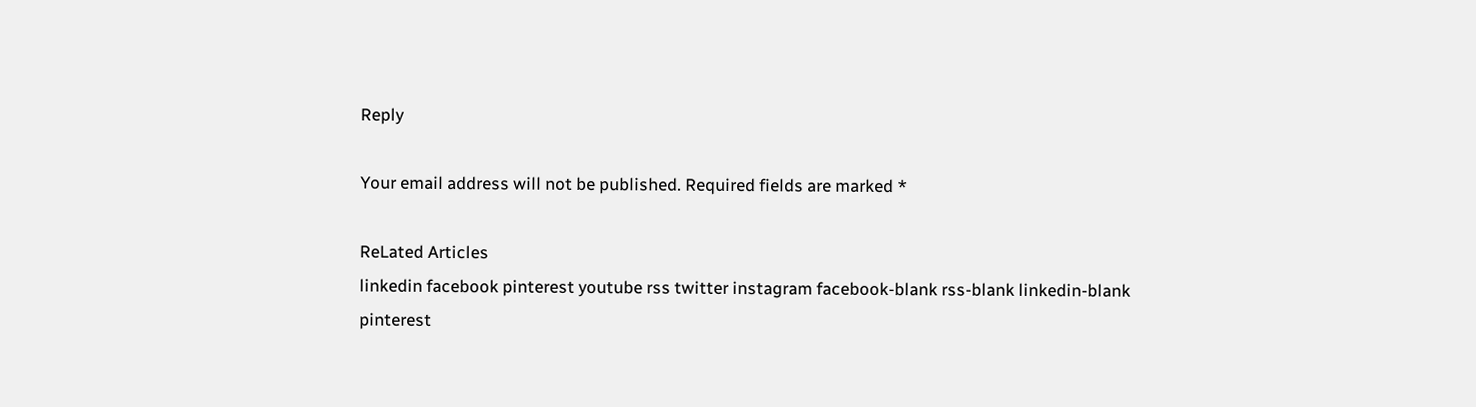Reply

Your email address will not be published. Required fields are marked *

ReLated Articles
linkedin facebook pinterest youtube rss twitter instagram facebook-blank rss-blank linkedin-blank pinterest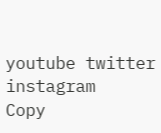youtube twitter instagram
Copy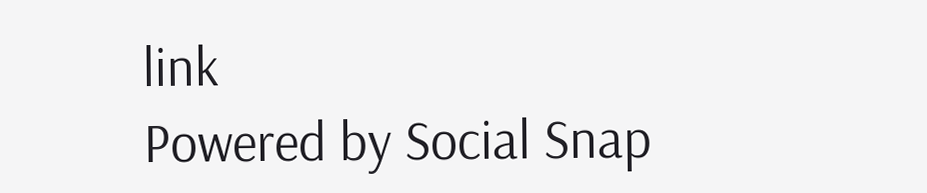link
Powered by Social Snap